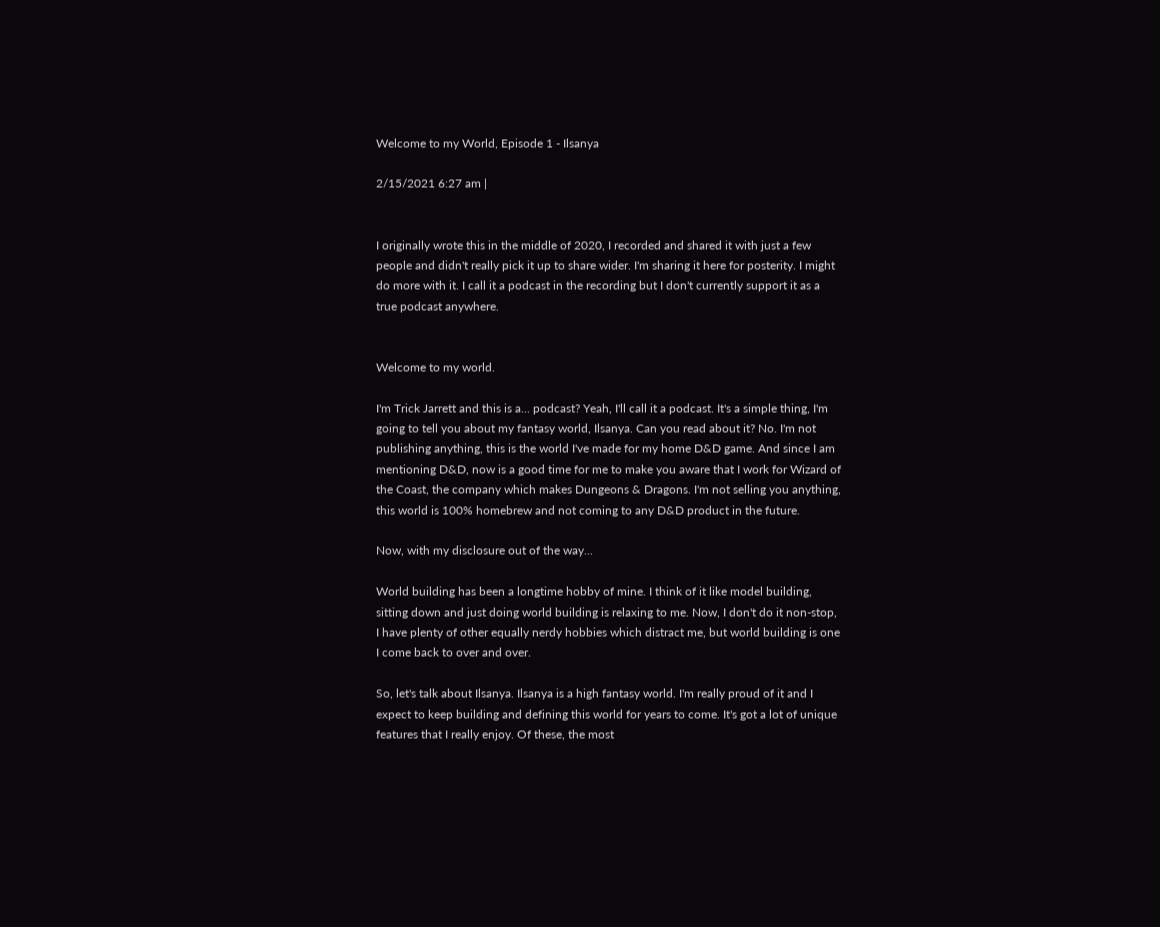Welcome to my World, Episode 1 - Ilsanya

2/15/2021 6:27 am |


I originally wrote this in the middle of 2020, I recorded and shared it with just a few people and didn't really pick it up to share wider. I'm sharing it here for posterity. I might do more with it. I call it a podcast in the recording but I don't currently support it as a true podcast anywhere.


Welcome to my world.

I'm Trick Jarrett and this is a... podcast? Yeah, I'll call it a podcast. It's a simple thing, I'm going to tell you about my fantasy world, Ilsanya. Can you read about it? No. I'm not publishing anything, this is the world I've made for my home D&D game. And since I am mentioning D&D, now is a good time for me to make you aware that I work for Wizard of the Coast, the company which makes Dungeons & Dragons. I'm not selling you anything, this world is 100% homebrew and not coming to any D&D product in the future.

Now, with my disclosure out of the way...

World building has been a longtime hobby of mine. I think of it like model building, sitting down and just doing world building is relaxing to me. Now, I don't do it non-stop, I have plenty of other equally nerdy hobbies which distract me, but world building is one I come back to over and over.

So, let's talk about Ilsanya. Ilsanya is a high fantasy world. I'm really proud of it and I expect to keep building and defining this world for years to come. It's got a lot of unique features that I really enjoy. Of these, the most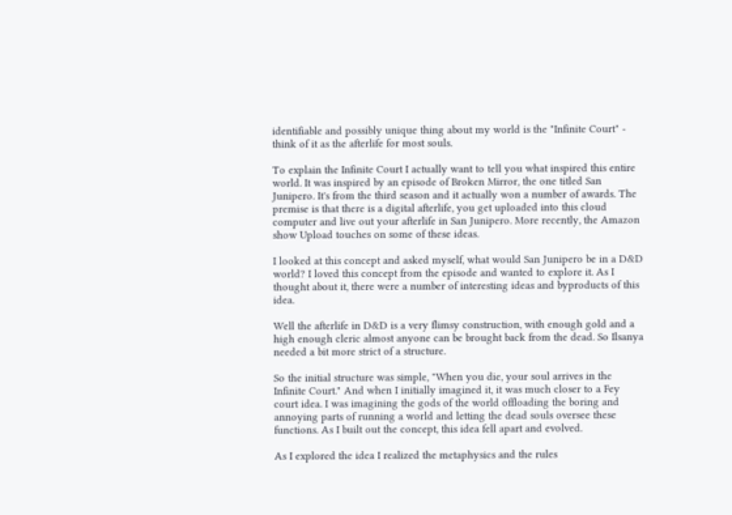identifiable and possibly unique thing about my world is the "Infinite Court" - think of it as the afterlife for most souls.

To explain the Infinite Court I actually want to tell you what inspired this entire world. It was inspired by an episode of Broken Mirror, the one titled San Junipero. It's from the third season and it actually won a number of awards. The premise is that there is a digital afterlife, you get uploaded into this cloud computer and live out your afterlife in San Junipero. More recently, the Amazon show Upload touches on some of these ideas.

I looked at this concept and asked myself, what would San Junipero be in a D&D world? I loved this concept from the episode and wanted to explore it. As I thought about it, there were a number of interesting ideas and byproducts of this idea.

Well the afterlife in D&D is a very flimsy construction, with enough gold and a high enough cleric almost anyone can be brought back from the dead. So Ilsanya needed a bit more strict of a structure.

So the initial structure was simple, "When you die, your soul arrives in the Infinite Court." And when I initially imagined it, it was much closer to a Fey court idea. I was imagining the gods of the world offloading the boring and annoying parts of running a world and letting the dead souls oversee these functions. As I built out the concept, this idea fell apart and evolved.

As I explored the idea I realized the metaphysics and the rules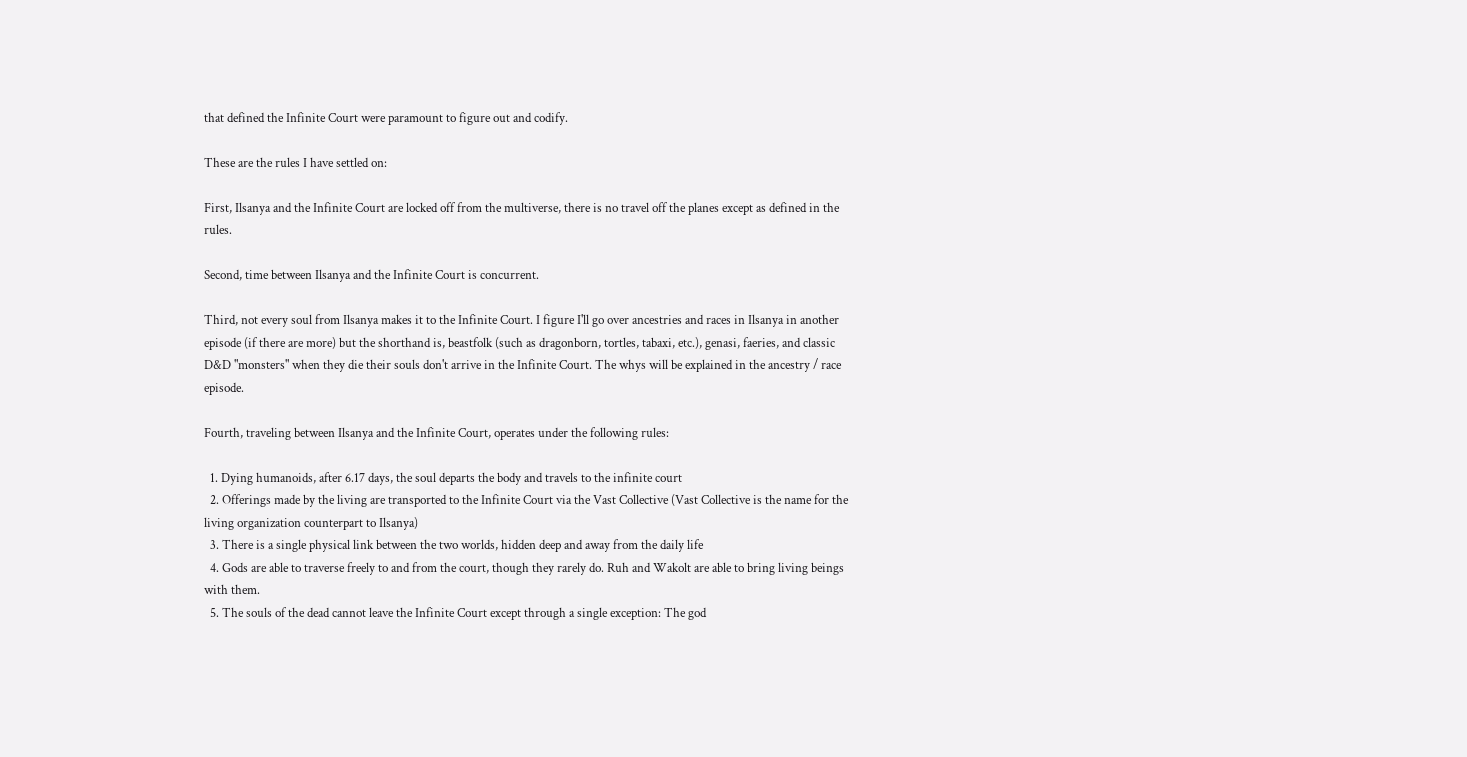that defined the Infinite Court were paramount to figure out and codify.

These are the rules I have settled on:

First, Ilsanya and the Infinite Court are locked off from the multiverse, there is no travel off the planes except as defined in the rules.

Second, time between Ilsanya and the Infinite Court is concurrent.

Third, not every soul from Ilsanya makes it to the Infinite Court. I figure I'll go over ancestries and races in Ilsanya in another episode (if there are more) but the shorthand is, beastfolk (such as dragonborn, tortles, tabaxi, etc.), genasi, faeries, and classic D&D "monsters" when they die their souls don't arrive in the Infinite Court. The whys will be explained in the ancestry / race episode.

Fourth, traveling between Ilsanya and the Infinite Court, operates under the following rules:

  1. Dying humanoids, after 6.17 days, the soul departs the body and travels to the infinite court
  2. Offerings made by the living are transported to the Infinite Court via the Vast Collective (Vast Collective is the name for the living organization counterpart to Ilsanya)
  3. There is a single physical link between the two worlds, hidden deep and away from the daily life
  4. Gods are able to traverse freely to and from the court, though they rarely do. Ruh and Wakolt are able to bring living beings with them.
  5. The souls of the dead cannot leave the Infinite Court except through a single exception: The god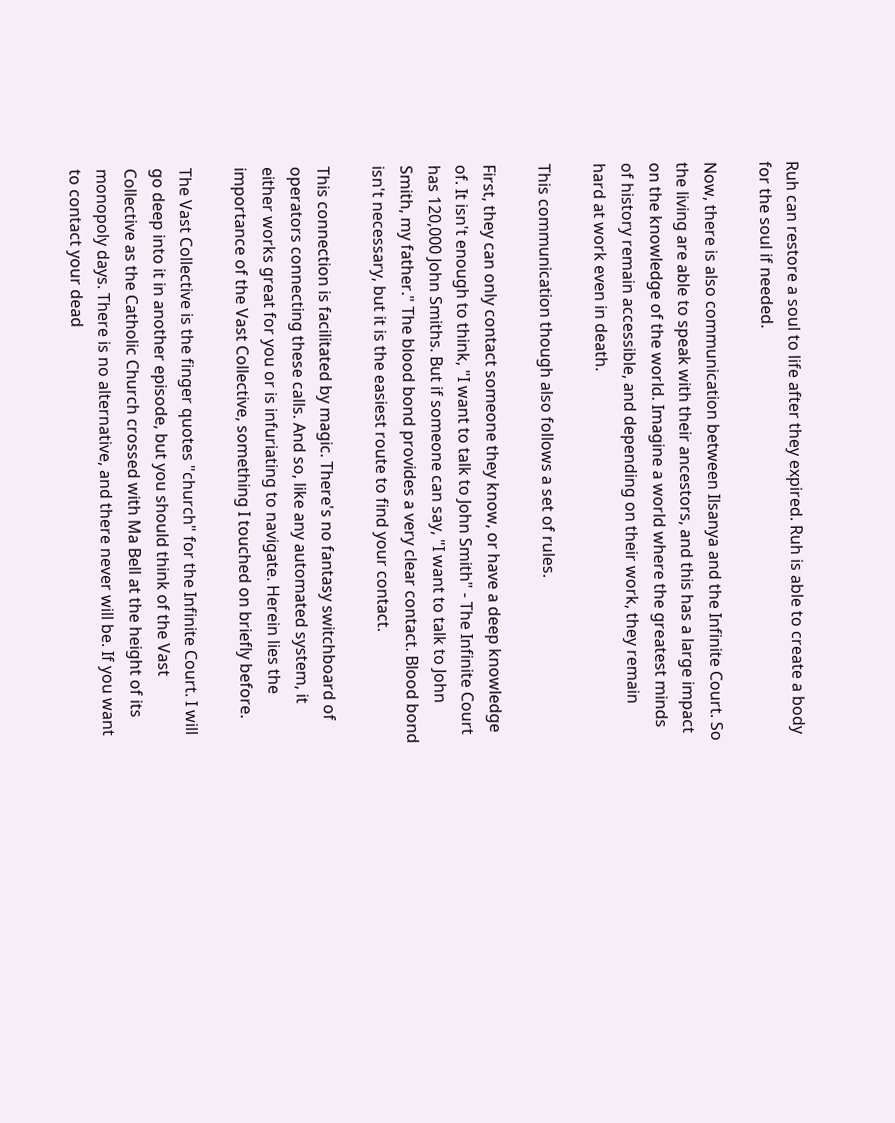Ruh can restore a soul to life after they expired. Ruh is able to create a body for the soul if needed.

Now, there is also communication between Ilsanya and the Infinite Court. So the living are able to speak with their ancestors, and this has a large impact on the knowledge of the world. Imagine a world where the greatest minds of history remain accessible, and depending on their work, they remain hard at work even in death.

This communication though also follows a set of rules.

First, they can only contact someone they know, or have a deep knowledge of. It isn't enough to think, "I want to talk to John Smith" - The Infinite Court has 120,000 John Smiths. But if someone can say, "I want to talk to John Smith, my father." The blood bond provides a very clear contact. Blood bond isn't necessary, but it is the easiest route to find your contact.

This connection is facilitated by magic. There's no fantasy switchboard of operators connecting these calls. And so, like any automated system, it either works great for you or is infuriating to navigate. Herein lies the importance of the Vast Collective, something I touched on briefly before.

The Vast Collective is the finger quotes "church" for the Infinite Court. I will go deep into it in another episode, but you should think of the Vast Collective as the Catholic Church crossed with Ma Bell at the height of its monopoly days. There is no alternative, and there never will be. If you want to contact your dead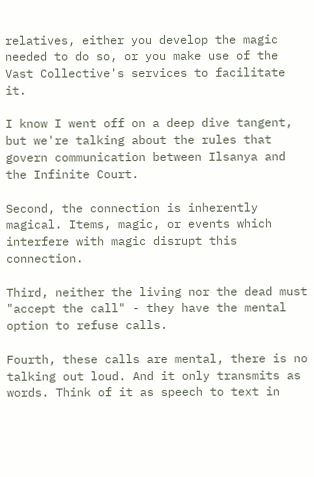relatives, either you develop the magic needed to do so, or you make use of the Vast Collective's services to facilitate it.

I know I went off on a deep dive tangent, but we're talking about the rules that govern communication between Ilsanya and the Infinite Court.

Second, the connection is inherently magical. Items, magic, or events which interfere with magic disrupt this connection.

Third, neither the living nor the dead must "accept the call" - they have the mental option to refuse calls.

Fourth, these calls are mental, there is no talking out loud. And it only transmits as words. Think of it as speech to text in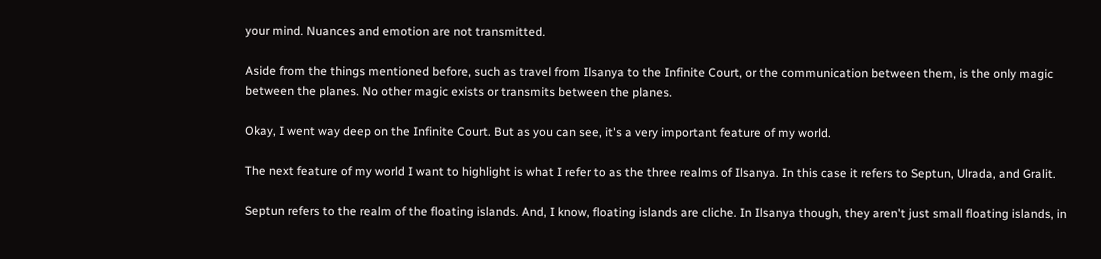your mind. Nuances and emotion are not transmitted.

Aside from the things mentioned before, such as travel from Ilsanya to the Infinite Court, or the communication between them, is the only magic between the planes. No other magic exists or transmits between the planes.

Okay, I went way deep on the Infinite Court. But as you can see, it's a very important feature of my world.

The next feature of my world I want to highlight is what I refer to as the three realms of Ilsanya. In this case it refers to Septun, Ulrada, and Gralit.

Septun refers to the realm of the floating islands. And, I know, floating islands are cliche. In Ilsanya though, they aren't just small floating islands, in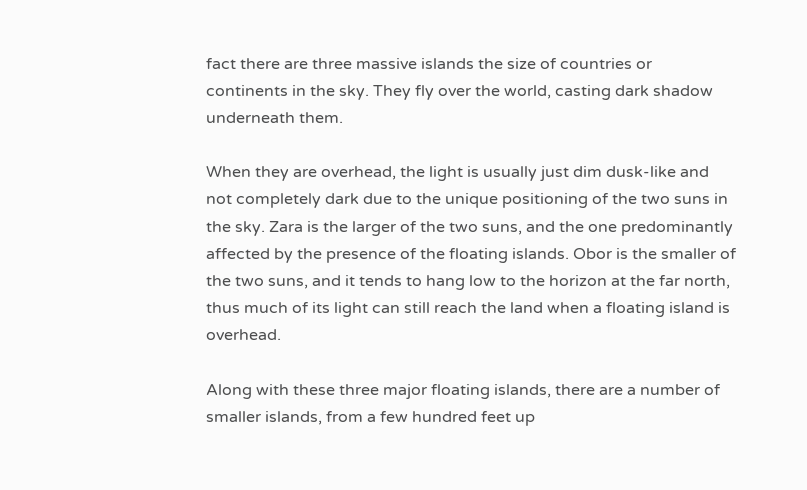fact there are three massive islands the size of countries or continents in the sky. They fly over the world, casting dark shadow underneath them.

When they are overhead, the light is usually just dim dusk-like and not completely dark due to the unique positioning of the two suns in the sky. Zara is the larger of the two suns, and the one predominantly affected by the presence of the floating islands. Obor is the smaller of the two suns, and it tends to hang low to the horizon at the far north, thus much of its light can still reach the land when a floating island is overhead.

Along with these three major floating islands, there are a number of smaller islands, from a few hundred feet up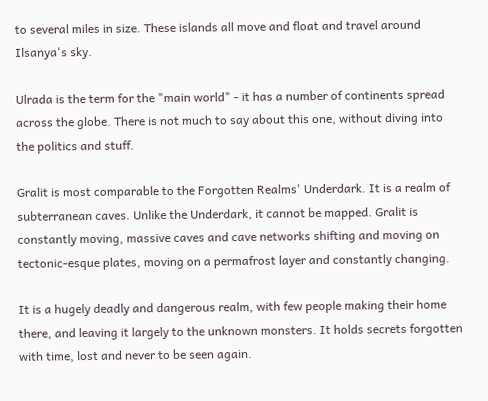to several miles in size. These islands all move and float and travel around Ilsanya's sky.

Ulrada is the term for the "main world" - it has a number of continents spread across the globe. There is not much to say about this one, without diving into the politics and stuff.

Gralit is most comparable to the Forgotten Realms' Underdark. It is a realm of subterranean caves. Unlike the Underdark, it cannot be mapped. Gralit is constantly moving, massive caves and cave networks shifting and moving on tectonic-esque plates, moving on a permafrost layer and constantly changing.

It is a hugely deadly and dangerous realm, with few people making their home there, and leaving it largely to the unknown monsters. It holds secrets forgotten with time, lost and never to be seen again.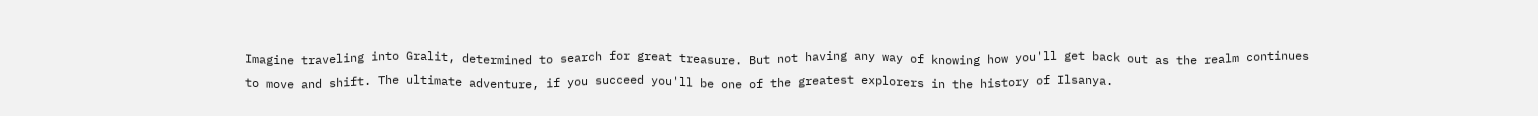Imagine traveling into Gralit, determined to search for great treasure. But not having any way of knowing how you'll get back out as the realm continues to move and shift. The ultimate adventure, if you succeed you'll be one of the greatest explorers in the history of Ilsanya.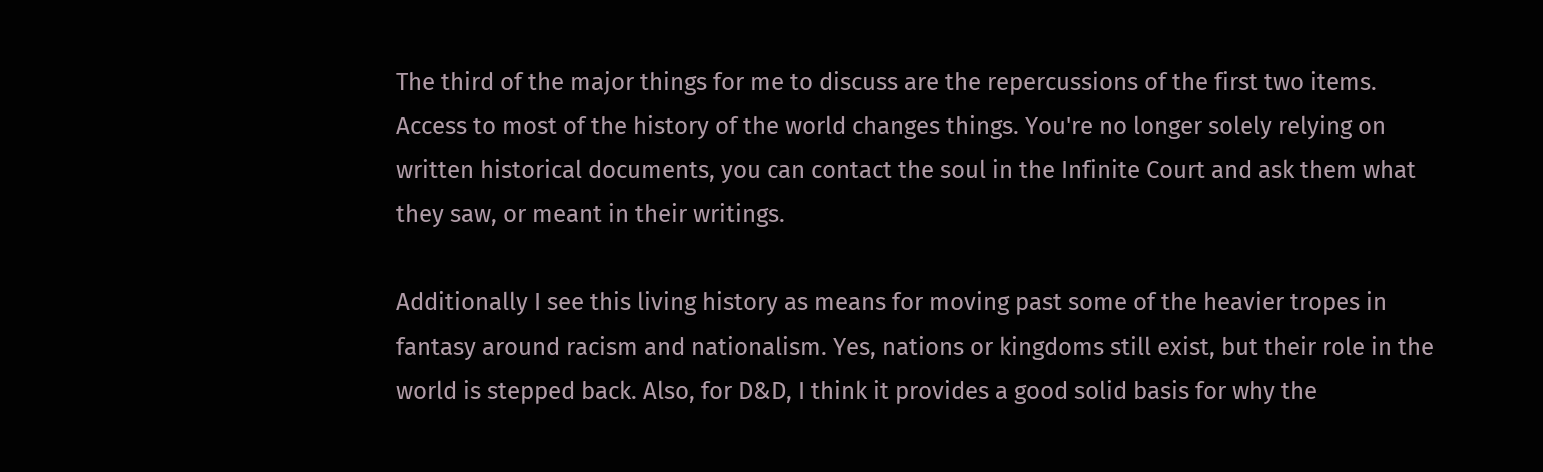The third of the major things for me to discuss are the repercussions of the first two items. Access to most of the history of the world changes things. You're no longer solely relying on written historical documents, you can contact the soul in the Infinite Court and ask them what they saw, or meant in their writings.

Additionally I see this living history as means for moving past some of the heavier tropes in fantasy around racism and nationalism. Yes, nations or kingdoms still exist, but their role in the world is stepped back. Also, for D&D, I think it provides a good solid basis for why the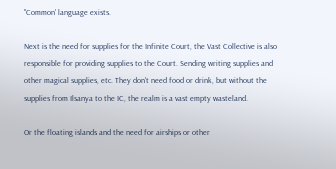"Common' language exists.

Next is the need for supplies for the Infinite Court, the Vast Collective is also responsible for providing supplies to the Court. Sending writing supplies and other magical supplies, etc. They don't need food or drink, but without the supplies from Ilsanya to the IC, the realm is a vast empty wasteland.

Or the floating islands and the need for airships or other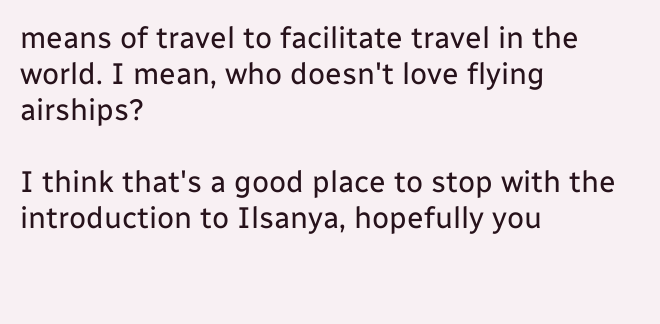means of travel to facilitate travel in the world. I mean, who doesn't love flying airships?

I think that's a good place to stop with the introduction to Ilsanya, hopefully you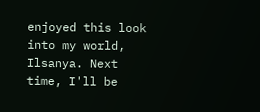enjoyed this look into my world, Ilsanya. Next time, I'll be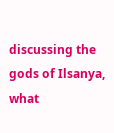discussing the gods of Ilsanya, what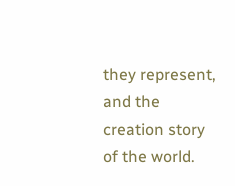they represent, and the creation story of the world.